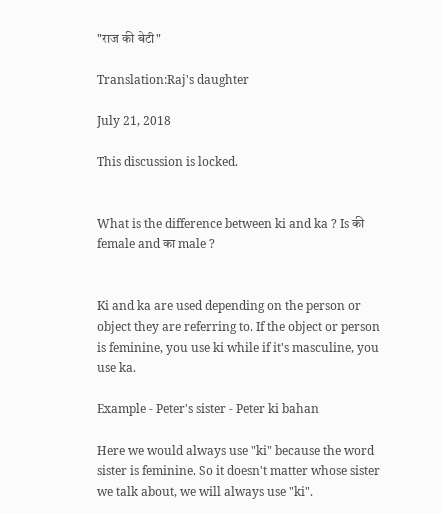"राज की बेटी"

Translation:Raj's daughter

July 21, 2018

This discussion is locked.


What is the difference between ki and ka ? Is की female and का male ?


Ki and ka are used depending on the person or object they are referring to. If the object or person is feminine, you use ki while if it's masculine, you use ka.

Example - Peter's sister - Peter ki bahan

Here we would always use "ki" because the word sister is feminine. So it doesn't matter whose sister we talk about, we will always use "ki".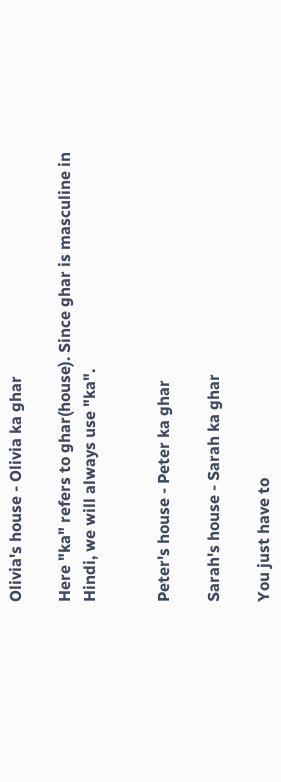Olivia's house - Olivia ka ghar

Here "ka" refers to ghar(house). Since ghar is masculine in Hindi, we will always use "ka".


Peter's house - Peter ka ghar

Sarah's house - Sarah ka ghar

You just have to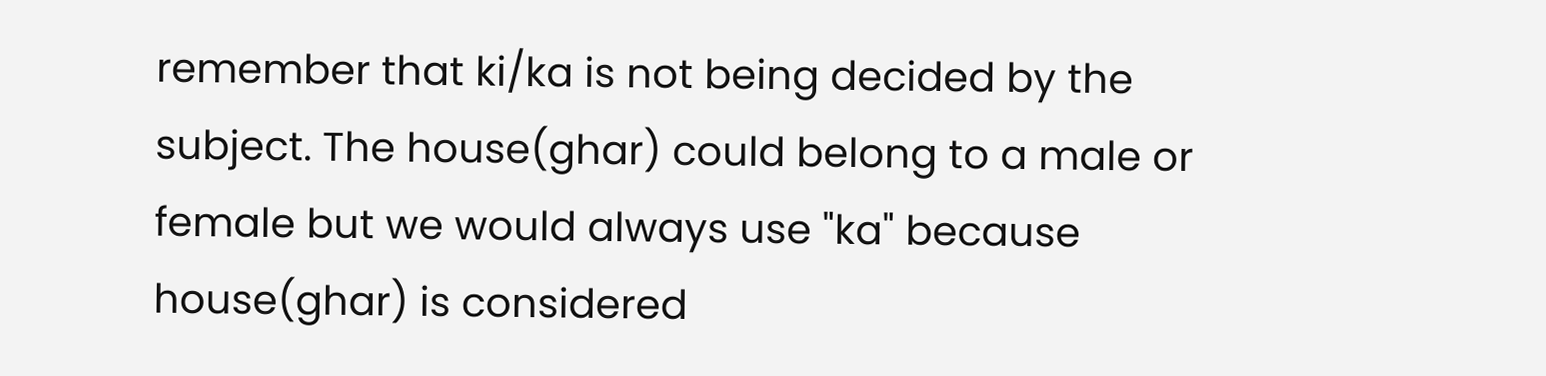remember that ki/ka is not being decided by the subject. The house(ghar) could belong to a male or female but we would always use "ka" because house(ghar) is considered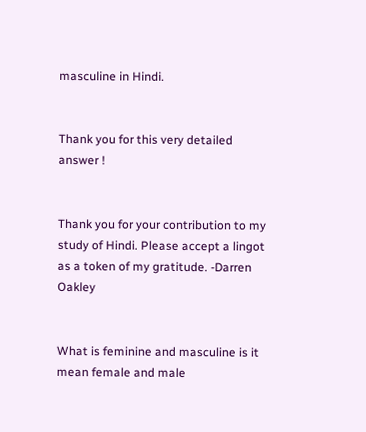masculine in Hindi.


Thank you for this very detailed answer !


Thank you for your contribution to my study of Hindi. Please accept a lingot as a token of my gratitude. -Darren Oakley


What is feminine and masculine is it mean female and male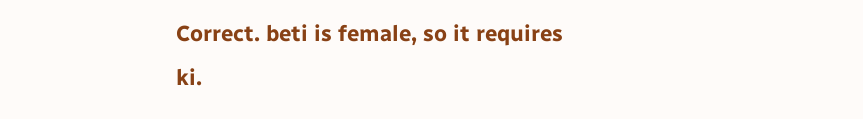Correct. beti is female, so it requires ki.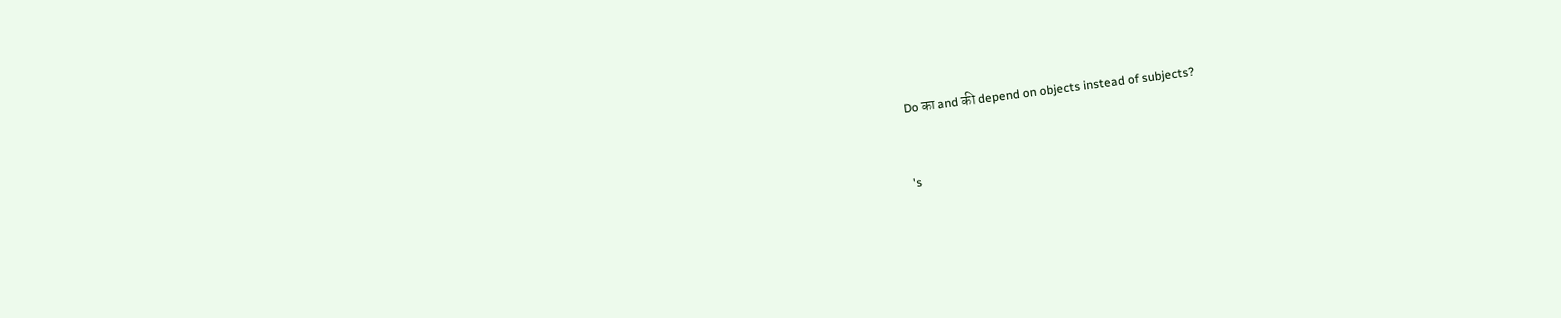Do का and की depend on objects instead of subjects?


's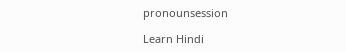pronounsession

Learn Hindi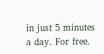in just 5 minutes a day. For free.